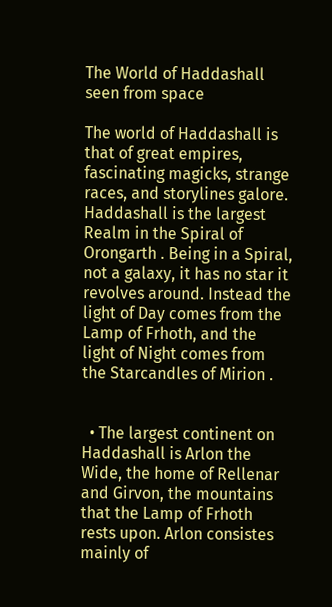The World of Haddashall seen from space

The world of Haddashall is that of great empires, fascinating magicks, strange races, and storylines galore. Haddashall is the largest Realm in the Spiral of Orongarth . Being in a Spiral, not a galaxy, it has no star it revolves around. Instead the light of Day comes from the Lamp of Frhoth, and the light of Night comes from the Starcandles of Mirion .


  • The largest continent on Haddashall is Arlon the Wide, the home of Rellenar and Girvon, the mountains that the Lamp of Frhoth rests upon. Arlon consistes mainly of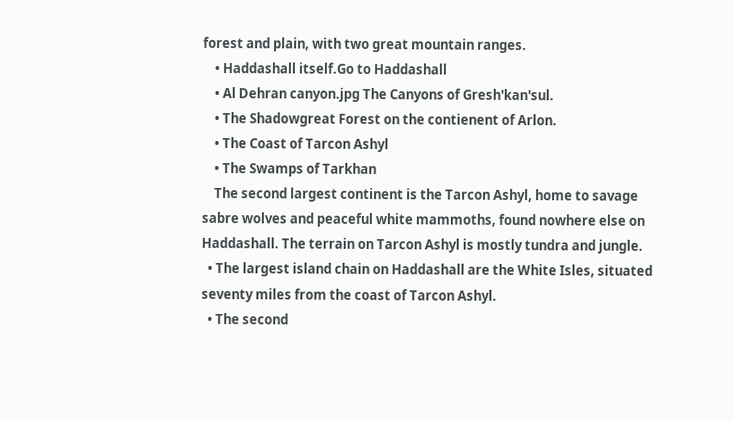forest and plain, with two great mountain ranges.
    • Haddashall itself.Go to Haddashall
    • Al Dehran canyon.jpg The Canyons of Gresh'kan'sul.
    • The Shadowgreat Forest on the contienent of Arlon.
    • The Coast of Tarcon Ashyl
    • The Swamps of Tarkhan
    The second largest continent is the Tarcon Ashyl, home to savage sabre wolves and peaceful white mammoths, found nowhere else on Haddashall. The terrain on Tarcon Ashyl is mostly tundra and jungle.
  • The largest island chain on Haddashall are the White Isles, situated seventy miles from the coast of Tarcon Ashyl.
  • The second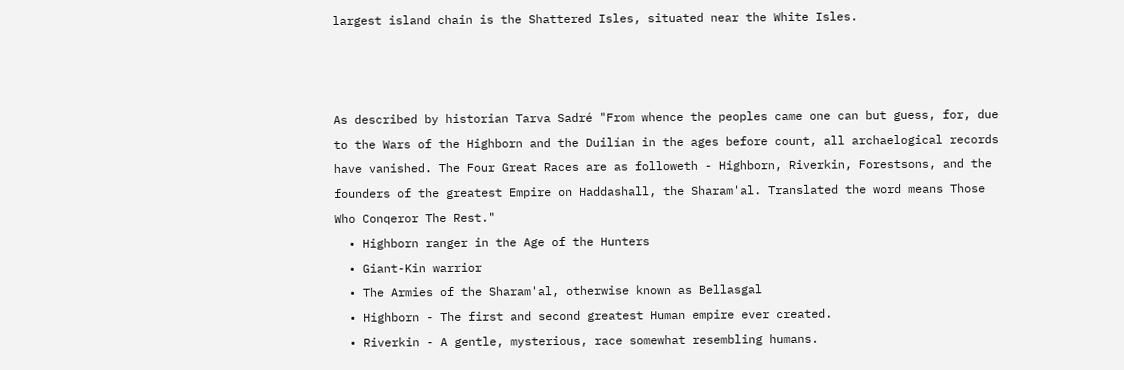largest island chain is the Shattered Isles, situated near the White Isles.



As described by historian Tarva Sadré "From whence the peoples came one can but guess, for, due to the Wars of the Highborn and the Duilían in the ages before count, all archaelogical records have vanished. The Four Great Races are as followeth - Highborn, Riverkin, Forestsons, and the founders of the greatest Empire on Haddashall, the Sharam'al. Translated the word means Those Who Conqeror The Rest."
  • Highborn ranger in the Age of the Hunters
  • Giant-Kin warrior
  • The Armies of the Sharam'al, otherwise known as Bellasgal
  • Highborn - The first and second greatest Human empire ever created.
  • Riverkin - A gentle, mysterious, race somewhat resembling humans.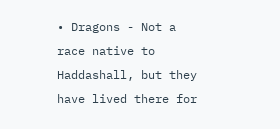• Dragons - Not a race native to Haddashall, but they have lived there for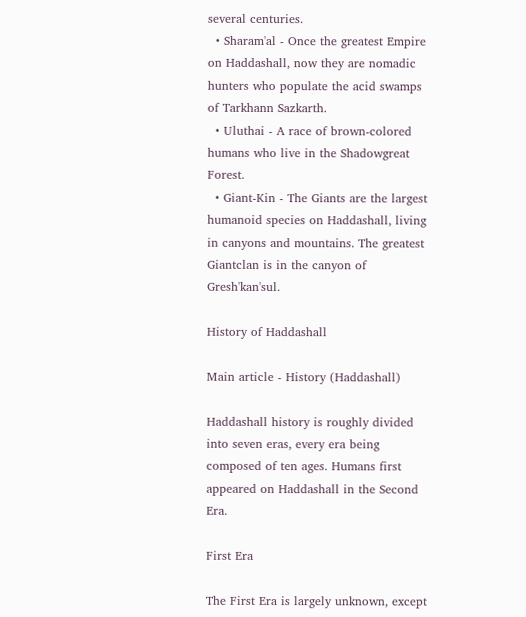several centuries.
  • Sharam'al - Once the greatest Empire on Haddashall, now they are nomadic hunters who populate the acid swamps of Tarkhann Sazkarth.
  • Uluthai - A race of brown-colored humans who live in the Shadowgreat Forest.
  • Giant-Kin - The Giants are the largest humanoid species on Haddashall, living in canyons and mountains. The greatest Giantclan is in the canyon of Gresh'kan'sul.

History of Haddashall

Main article - History (Haddashall)

Haddashall history is roughly divided into seven eras, every era being composed of ten ages. Humans first appeared on Haddashall in the Second Era.

First Era

The First Era is largely unknown, except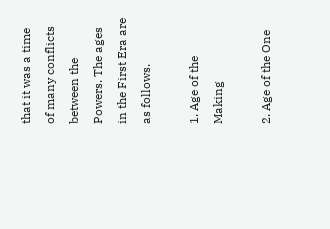that it was a time of many conflicts between the Powers. The ages in the First Era are as follows.

1. Age of the Making

2. Age of the One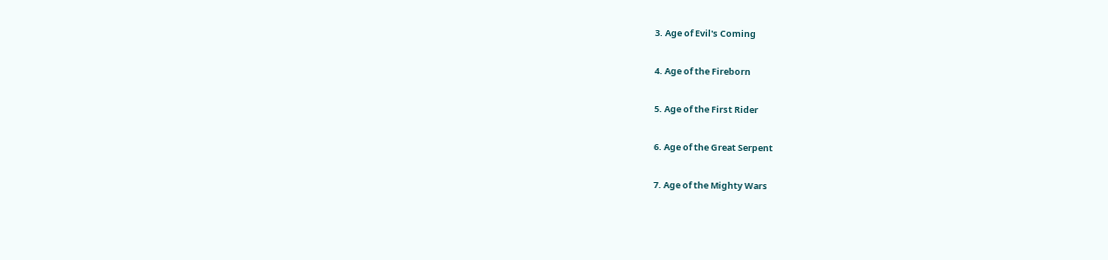3. Age of Evil's Coming

4. Age of the Fireborn

5. Age of the First Rider

6. Age of the Great Serpent

7. Age of the Mighty Wars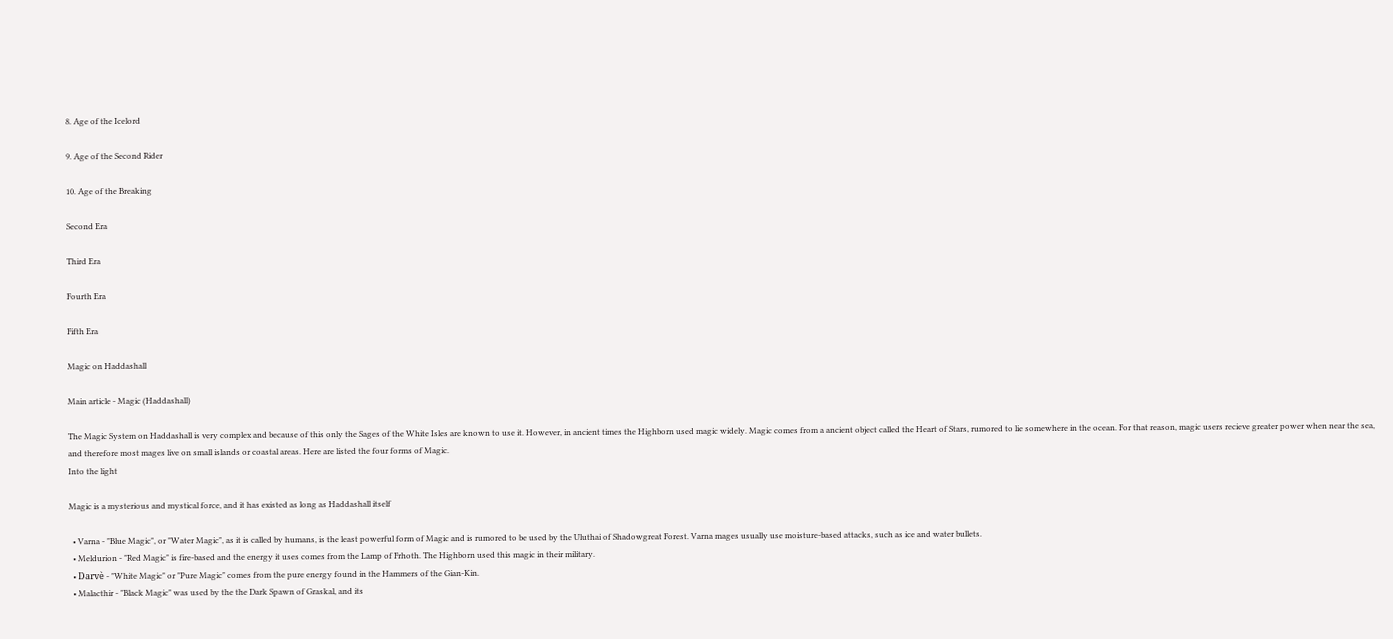8. Age of the Icelord

9. Age of the Second Rider

10. Age of the Breaking

Second Era

Third Era

Fourth Era

Fifth Era

Magic on Haddashall

Main article - Magic (Haddashall)

The Magic System on Haddashall is very complex and because of this only the Sages of the White Isles are known to use it. However, in ancient times the Highborn used magic widely. Magic comes from a ancient object called the Heart of Stars, rumored to lie somewhere in the ocean. For that reason, magic users recieve greater power when near the sea, and therefore most mages live on small islands or coastal areas. Here are listed the four forms of Magic.
Into the light

Magic is a mysterious and mystical force, and it has existed as long as Haddashall itself

  • Varna - "Blue Magic", or "Water Magic", as it is called by humans, is the least powerful form of Magic and is rumored to be used by the Uluthai of Shadowgreat Forest. Varna mages usually use moisture-based attacks, such as ice and water bullets.
  • Meldurion - "Red Magic" is fire-based and the energy it uses comes from the Lamp of Frhoth. The Highborn used this magic in their military.
  • Darvè - "White Magic" or "Pure Magic" comes from the pure energy found in the Hammers of the Gian-Kin.
  • Malacthir - "Black Magic" was used by the the Dark Spawn of Graskal, and its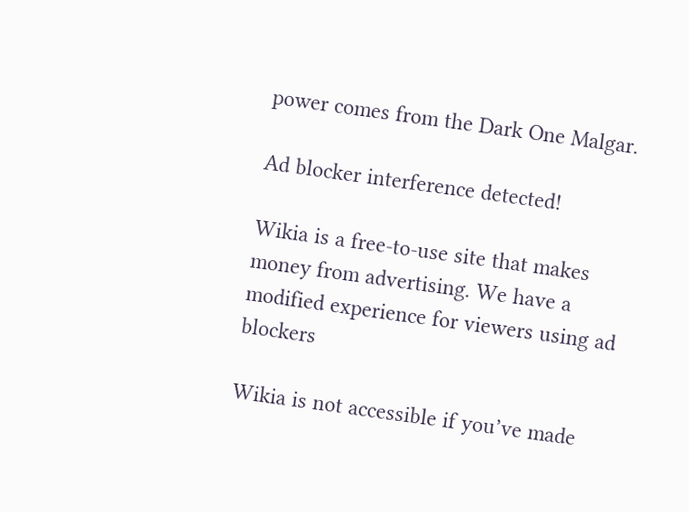power comes from the Dark One Malgar.

Ad blocker interference detected!

Wikia is a free-to-use site that makes money from advertising. We have a modified experience for viewers using ad blockers

Wikia is not accessible if you’ve made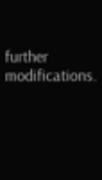further modifications.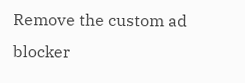Remove the custom ad blocker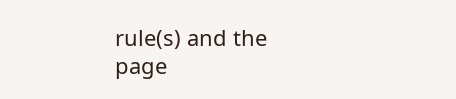rule(s) and the page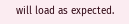will load as expected.